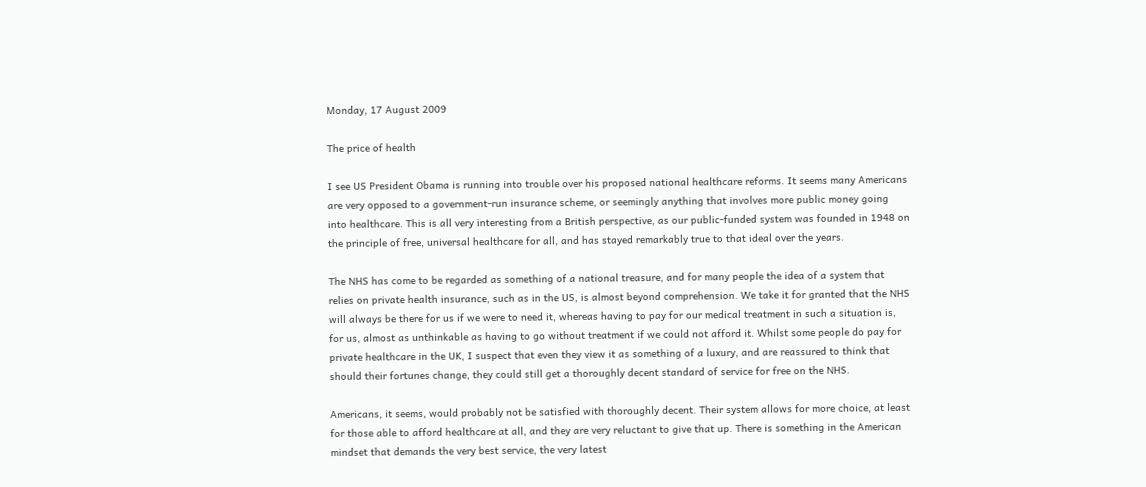Monday, 17 August 2009

The price of health

I see US President Obama is running into trouble over his proposed national healthcare reforms. It seems many Americans are very opposed to a government-run insurance scheme, or seemingly anything that involves more public money going into healthcare. This is all very interesting from a British perspective, as our public-funded system was founded in 1948 on the principle of free, universal healthcare for all, and has stayed remarkably true to that ideal over the years.

The NHS has come to be regarded as something of a national treasure, and for many people the idea of a system that relies on private health insurance, such as in the US, is almost beyond comprehension. We take it for granted that the NHS will always be there for us if we were to need it, whereas having to pay for our medical treatment in such a situation is, for us, almost as unthinkable as having to go without treatment if we could not afford it. Whilst some people do pay for private healthcare in the UK, I suspect that even they view it as something of a luxury, and are reassured to think that should their fortunes change, they could still get a thoroughly decent standard of service for free on the NHS.

Americans, it seems, would probably not be satisfied with thoroughly decent. Their system allows for more choice, at least for those able to afford healthcare at all, and they are very reluctant to give that up. There is something in the American mindset that demands the very best service, the very latest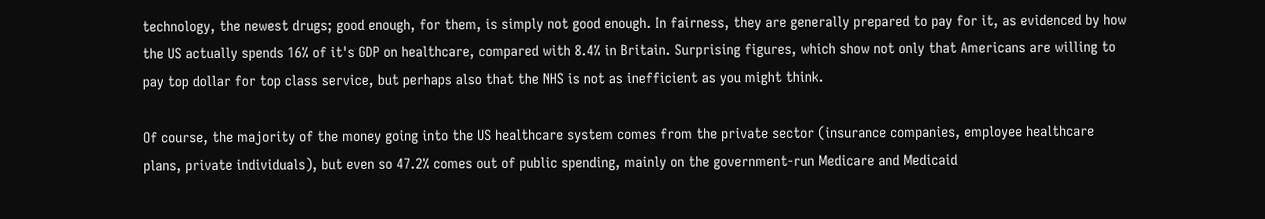technology, the newest drugs; good enough, for them, is simply not good enough. In fairness, they are generally prepared to pay for it, as evidenced by how the US actually spends 16% of it's GDP on healthcare, compared with 8.4% in Britain. Surprising figures, which show not only that Americans are willing to pay top dollar for top class service, but perhaps also that the NHS is not as inefficient as you might think.

Of course, the majority of the money going into the US healthcare system comes from the private sector (insurance companies, employee healthcare plans, private individuals), but even so 47.2% comes out of public spending, mainly on the government-run Medicare and Medicaid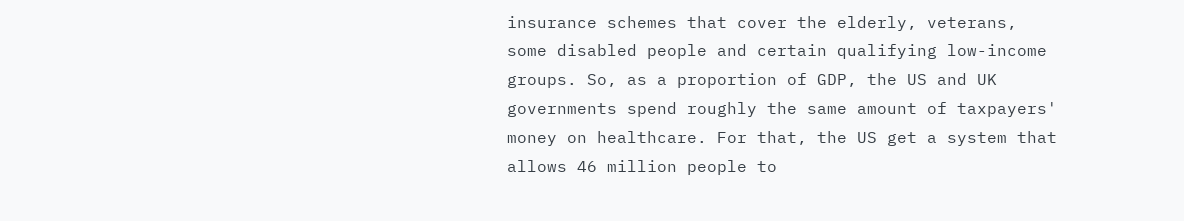insurance schemes that cover the elderly, veterans, some disabled people and certain qualifying low-income groups. So, as a proportion of GDP, the US and UK governments spend roughly the same amount of taxpayers' money on healthcare. For that, the US get a system that allows 46 million people to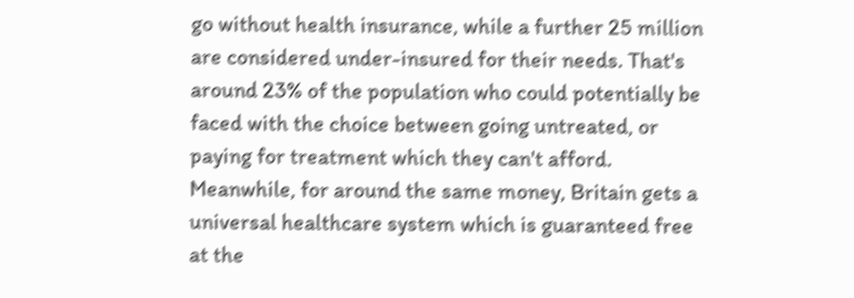go without health insurance, while a further 25 million are considered under-insured for their needs. That's around 23% of the population who could potentially be faced with the choice between going untreated, or paying for treatment which they can't afford. Meanwhile, for around the same money, Britain gets a universal healthcare system which is guaranteed free at the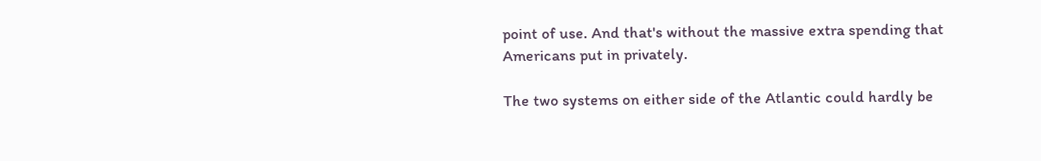point of use. And that's without the massive extra spending that Americans put in privately.

The two systems on either side of the Atlantic could hardly be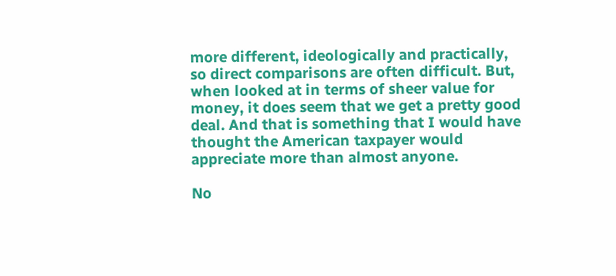more different, ideologically and practically, so direct comparisons are often difficult. But, when looked at in terms of sheer value for money, it does seem that we get a pretty good deal. And that is something that I would have thought the American taxpayer would appreciate more than almost anyone.

No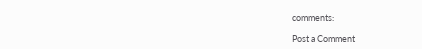comments:

Post a Comment